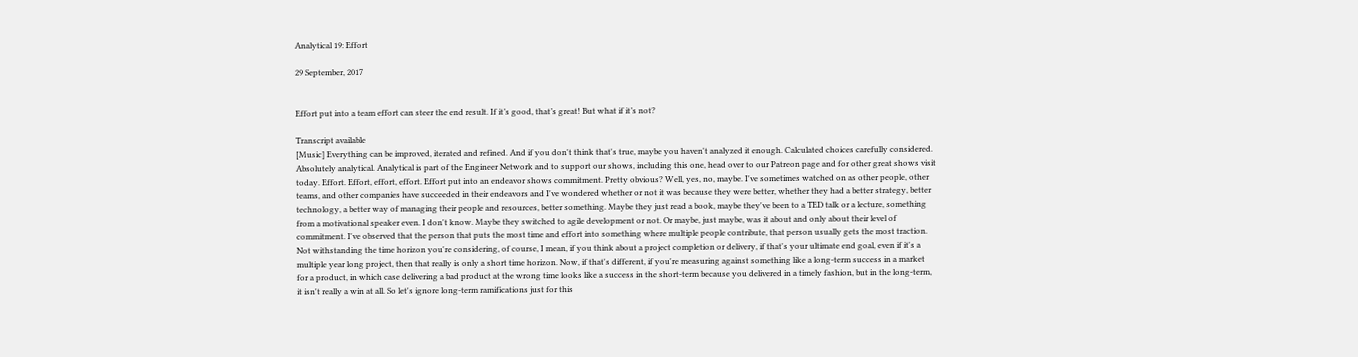Analytical 19: Effort

29 September, 2017


Effort put into a team effort can steer the end result. If it’s good, that’s great! But what if it’s not?

Transcript available
[Music] Everything can be improved, iterated and refined. And if you don't think that's true, maybe you haven't analyzed it enough. Calculated choices carefully considered. Absolutely analytical. Analytical is part of the Engineer Network and to support our shows, including this one, head over to our Patreon page and for other great shows visit today. Effort. Effort, effort, effort. Effort put into an endeavor shows commitment. Pretty obvious? Well, yes, no, maybe. I've sometimes watched on as other people, other teams, and other companies have succeeded in their endeavors and I've wondered whether or not it was because they were better, whether they had a better strategy, better technology, a better way of managing their people and resources, better something. Maybe they just read a book, maybe they've been to a TED talk or a lecture, something from a motivational speaker even. I don't know. Maybe they switched to agile development or not. Or maybe, just maybe, was it about and only about their level of commitment. I've observed that the person that puts the most time and effort into something where multiple people contribute, that person usually gets the most traction. Not withstanding the time horizon you're considering, of course, I mean, if you think about a project completion or delivery, if that's your ultimate end goal, even if it's a multiple year long project, then that really is only a short time horizon. Now, if that's different, if you're measuring against something like a long-term success in a market for a product, in which case delivering a bad product at the wrong time looks like a success in the short-term because you delivered in a timely fashion, but in the long-term, it isn't really a win at all. So let's ignore long-term ramifications just for this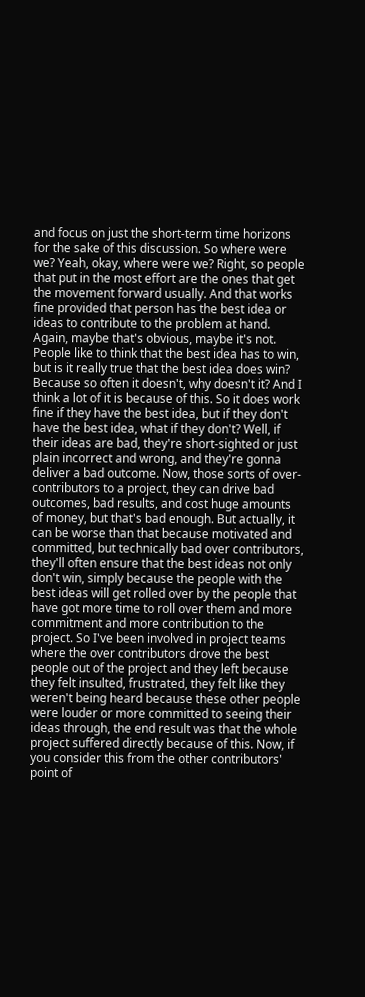and focus on just the short-term time horizons for the sake of this discussion. So where were we? Yeah, okay, where were we? Right, so people that put in the most effort are the ones that get the movement forward usually. And that works fine provided that person has the best idea or ideas to contribute to the problem at hand. Again, maybe that's obvious, maybe it's not. People like to think that the best idea has to win, but is it really true that the best idea does win? Because so often it doesn't, why doesn't it? And I think a lot of it is because of this. So it does work fine if they have the best idea, but if they don't have the best idea, what if they don't? Well, if their ideas are bad, they're short-sighted or just plain incorrect and wrong, and they're gonna deliver a bad outcome. Now, those sorts of over-contributors to a project, they can drive bad outcomes, bad results, and cost huge amounts of money, but that's bad enough. But actually, it can be worse than that because motivated and committed, but technically bad over contributors, they'll often ensure that the best ideas not only don't win, simply because the people with the best ideas will get rolled over by the people that have got more time to roll over them and more commitment and more contribution to the project. So I've been involved in project teams where the over contributors drove the best people out of the project and they left because they felt insulted, frustrated, they felt like they weren't being heard because these other people were louder or more committed to seeing their ideas through, the end result was that the whole project suffered directly because of this. Now, if you consider this from the other contributors' point of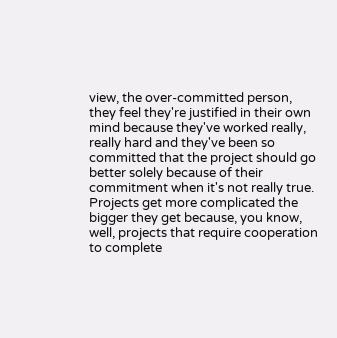view, the over-committed person, they feel they're justified in their own mind because they've worked really, really hard and they've been so committed that the project should go better solely because of their commitment when it's not really true. Projects get more complicated the bigger they get because, you know, well, projects that require cooperation to complete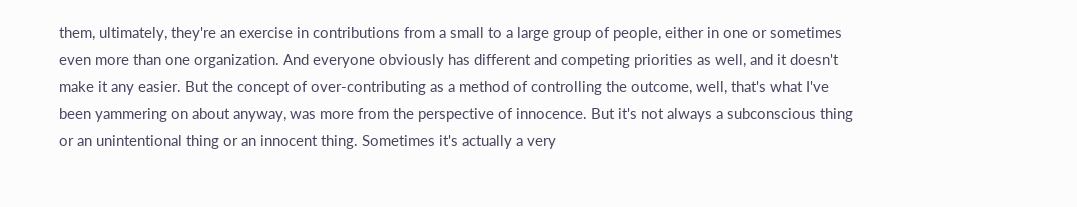them, ultimately, they're an exercise in contributions from a small to a large group of people, either in one or sometimes even more than one organization. And everyone obviously has different and competing priorities as well, and it doesn't make it any easier. But the concept of over-contributing as a method of controlling the outcome, well, that's what I've been yammering on about anyway, was more from the perspective of innocence. But it's not always a subconscious thing or an unintentional thing or an innocent thing. Sometimes it's actually a very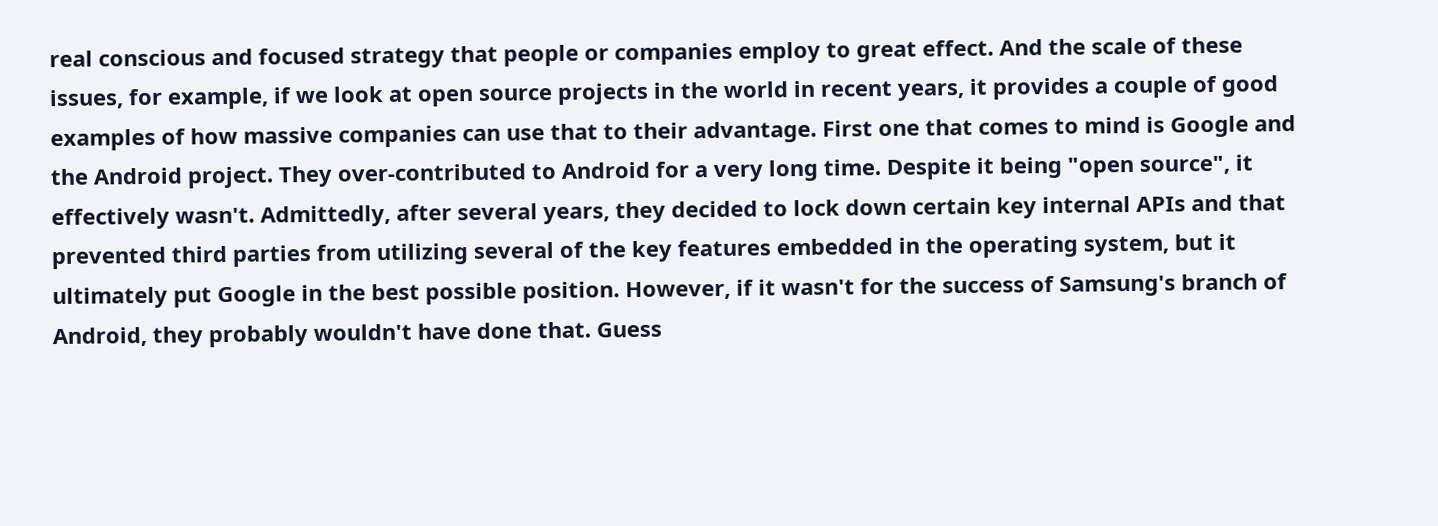real conscious and focused strategy that people or companies employ to great effect. And the scale of these issues, for example, if we look at open source projects in the world in recent years, it provides a couple of good examples of how massive companies can use that to their advantage. First one that comes to mind is Google and the Android project. They over-contributed to Android for a very long time. Despite it being "open source", it effectively wasn't. Admittedly, after several years, they decided to lock down certain key internal APIs and that prevented third parties from utilizing several of the key features embedded in the operating system, but it ultimately put Google in the best possible position. However, if it wasn't for the success of Samsung's branch of Android, they probably wouldn't have done that. Guess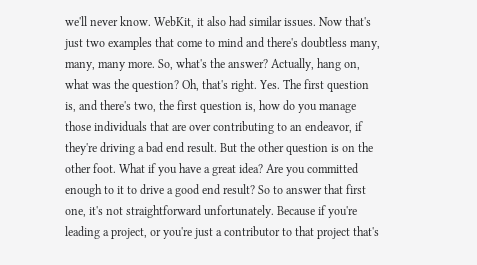we'll never know. WebKit, it also had similar issues. Now that's just two examples that come to mind and there's doubtless many, many, many more. So, what's the answer? Actually, hang on, what was the question? Oh, that's right. Yes. The first question is, and there's two, the first question is, how do you manage those individuals that are over contributing to an endeavor, if they're driving a bad end result. But the other question is on the other foot. What if you have a great idea? Are you committed enough to it to drive a good end result? So to answer that first one, it's not straightforward unfortunately. Because if you're leading a project, or you're just a contributor to that project that's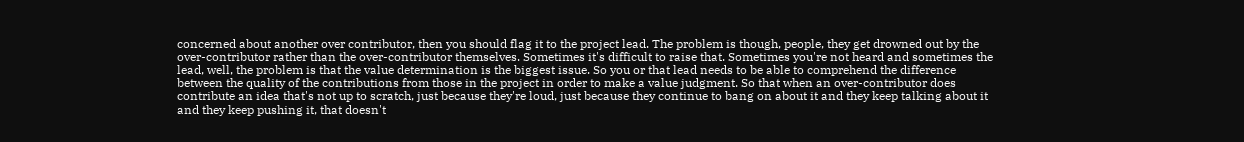concerned about another over contributor, then you should flag it to the project lead. The problem is though, people, they get drowned out by the over-contributor rather than the over-contributor themselves. Sometimes it's difficult to raise that. Sometimes you're not heard and sometimes the lead, well, the problem is that the value determination is the biggest issue. So you or that lead needs to be able to comprehend the difference between the quality of the contributions from those in the project in order to make a value judgment. So that when an over-contributor does contribute an idea that's not up to scratch, just because they're loud, just because they continue to bang on about it and they keep talking about it and they keep pushing it, that doesn't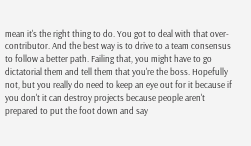mean it's the right thing to do. You got to deal with that over-contributor. And the best way is to drive to a team consensus to follow a better path. Failing that, you might have to go dictatorial them and tell them that you're the boss. Hopefully not, but you really do need to keep an eye out for it because if you don't it can destroy projects because people aren't prepared to put the foot down and say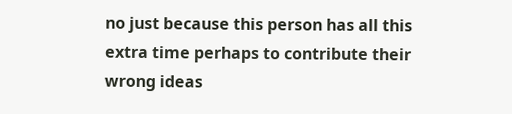no just because this person has all this extra time perhaps to contribute their wrong ideas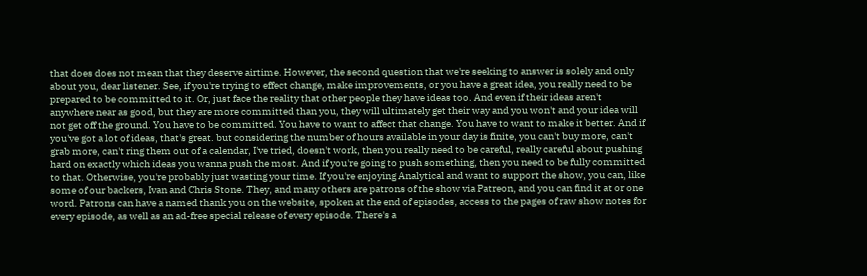that does does not mean that they deserve airtime. However, the second question that we're seeking to answer is solely and only about you, dear listener. See, if you're trying to effect change, make improvements, or you have a great idea, you really need to be prepared to be committed to it. Or, just face the reality that other people they have ideas too. And even if their ideas aren't anywhere near as good, but they are more committed than you, they will ultimately get their way and you won't and your idea will not get off the ground. You have to be committed. You have to want to affect that change. You have to want to make it better. And if you've got a lot of ideas, that's great. but considering the number of hours available in your day is finite, you can't buy more, can't grab more, can't ring them out of a calendar, I've tried, doesn't work, then you really need to be careful, really careful about pushing hard on exactly which ideas you wanna push the most. And if you're going to push something, then you need to be fully committed to that. Otherwise, you're probably just wasting your time. If you're enjoying Analytical and want to support the show, you can, like some of our backers, Ivan and Chris Stone. They, and many others are patrons of the show via Patreon, and you can find it at or one word. Patrons can have a named thank you on the website, spoken at the end of episodes, access to the pages of raw show notes for every episode, as well as an ad-free special release of every episode. There's a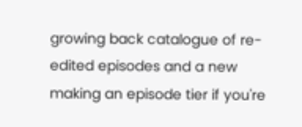growing back catalogue of re-edited episodes and a new making an episode tier if you're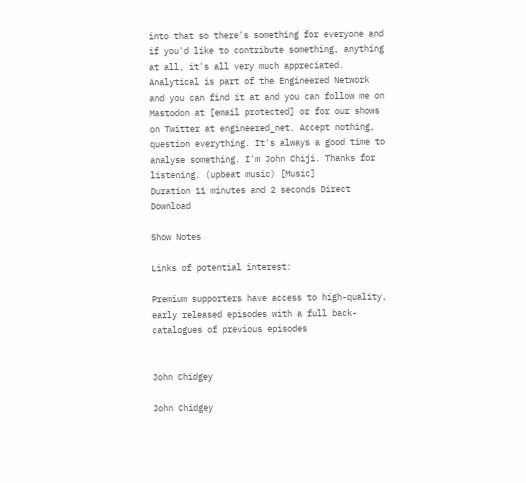into that so there's something for everyone and if you'd like to contribute something, anything at all, it's all very much appreciated. Analytical is part of the Engineered Network and you can find it at and you can follow me on Mastodon at [email protected] or for our shows on Twitter at engineered_net. Accept nothing, question everything. It's always a good time to analyse something. I'm John Chiji. Thanks for listening. (upbeat music) [Music]
Duration 11 minutes and 2 seconds Direct Download

Show Notes

Links of potential interest:

Premium supporters have access to high-quality, early released episodes with a full back-catalogues of previous episodes


John Chidgey

John Chidgey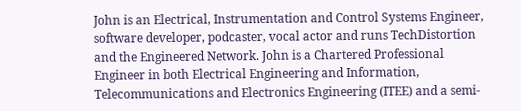John is an Electrical, Instrumentation and Control Systems Engineer, software developer, podcaster, vocal actor and runs TechDistortion and the Engineered Network. John is a Chartered Professional Engineer in both Electrical Engineering and Information, Telecommunications and Electronics Engineering (ITEE) and a semi-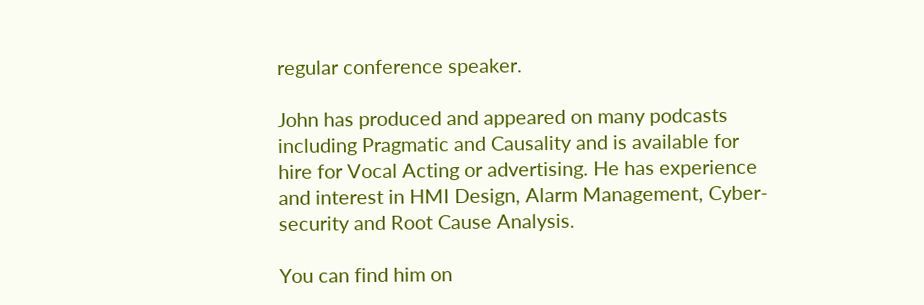regular conference speaker.

John has produced and appeared on many podcasts including Pragmatic and Causality and is available for hire for Vocal Acting or advertising. He has experience and interest in HMI Design, Alarm Management, Cyber-security and Root Cause Analysis.

You can find him on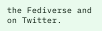the Fediverse and on Twitter.